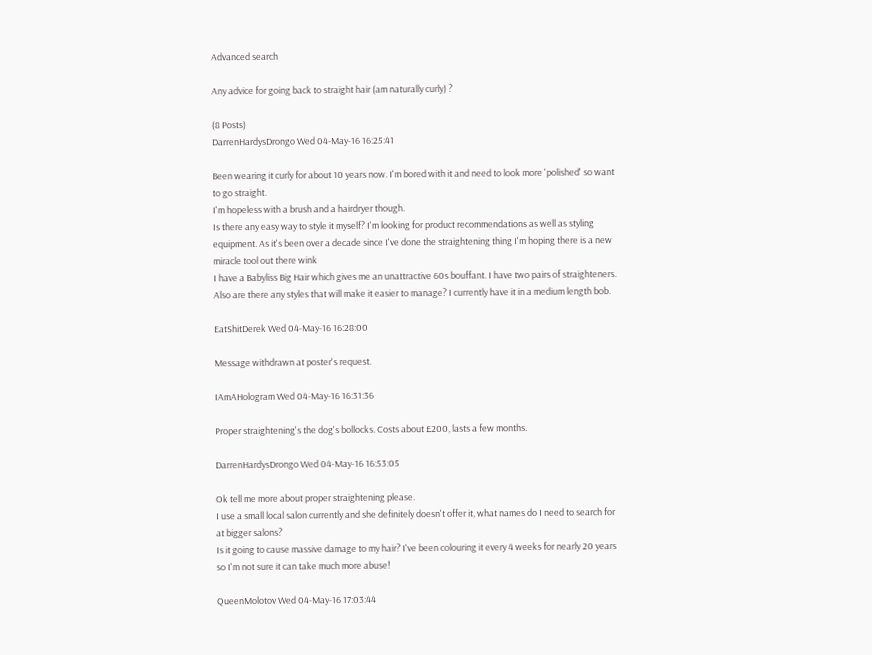Advanced search

Any advice for going back to straight hair (am naturally curly) ?

(8 Posts)
DarrenHardysDrongo Wed 04-May-16 16:25:41

Been wearing it curly for about 10 years now. I'm bored with it and need to look more 'polished' so want to go straight.
I'm hopeless with a brush and a hairdryer though.
Is there any easy way to style it myself? I'm looking for product recommendations as well as styling equipment. As it's been over a decade since I've done the straightening thing I'm hoping there is a new miracle tool out there wink
I have a Babyliss Big Hair which gives me an unattractive 60s bouffant. I have two pairs of straighteners.
Also are there any styles that will make it easier to manage? I currently have it in a medium length bob.

EatShitDerek Wed 04-May-16 16:28:00

Message withdrawn at poster's request.

IAmAHologram Wed 04-May-16 16:31:36

Proper straightening's the dog's bollocks. Costs about £200, lasts a few months.

DarrenHardysDrongo Wed 04-May-16 16:53:05

Ok tell me more about proper straightening please.
I use a small local salon currently and she definitely doesn't offer it, what names do I need to search for at bigger salons?
Is it going to cause massive damage to my hair? I've been colouring it every 4 weeks for nearly 20 years so I'm not sure it can take much more abuse!

QueenMolotov Wed 04-May-16 17:03:44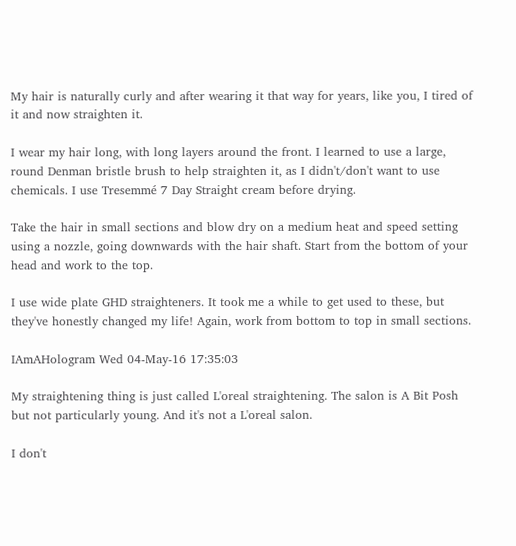My hair is naturally curly and after wearing it that way for years, like you, I tired of it and now straighten it.

I wear my hair long, with long layers around the front. I learned to use a large, round Denman bristle brush to help straighten it, as I didn't/don't want to use chemicals. I use Tresemmé 7 Day Straight cream before drying.

Take the hair in small sections and blow dry on a medium heat and speed setting using a nozzle, going downwards with the hair shaft. Start from the bottom of your head and work to the top.

I use wide plate GHD straighteners. It took me a while to get used to these, but they've honestly changed my life! Again, work from bottom to top in small sections.

IAmAHologram Wed 04-May-16 17:35:03

My straightening thing is just called L'oreal straightening. The salon is A Bit Posh but not particularly young. And it's not a L'oreal salon.

I don't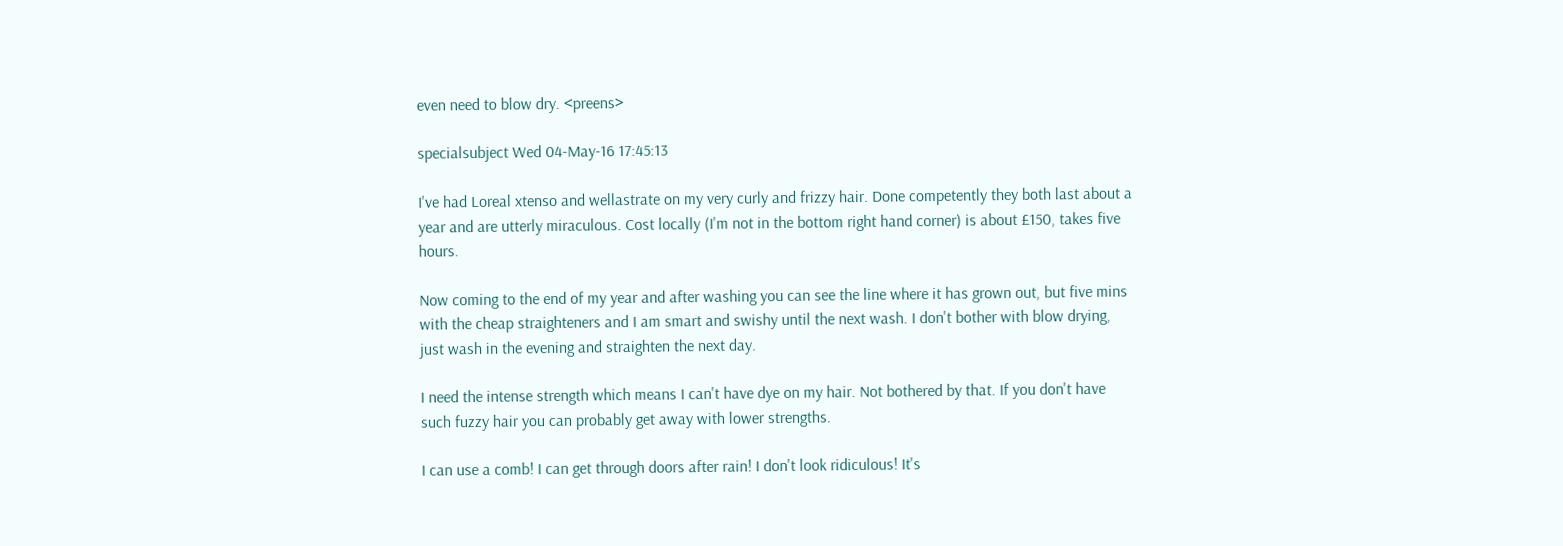even need to blow dry. <preens>

specialsubject Wed 04-May-16 17:45:13

I've had Loreal xtenso and wellastrate on my very curly and frizzy hair. Done competently they both last about a year and are utterly miraculous. Cost locally (I'm not in the bottom right hand corner) is about £150, takes five hours.

Now coming to the end of my year and after washing you can see the line where it has grown out, but five mins with the cheap straighteners and I am smart and swishy until the next wash. I don't bother with blow drying, just wash in the evening and straighten the next day.

I need the intense strength which means I can't have dye on my hair. Not bothered by that. If you don't have such fuzzy hair you can probably get away with lower strengths.

I can use a comb! I can get through doors after rain! I don't look ridiculous! It's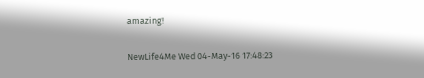amazing!

NewLife4Me Wed 04-May-16 17:48:23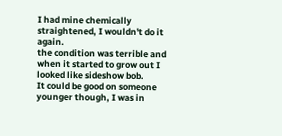I had mine chemically straightened, I wouldn't do it again.
the condition was terrible and when it started to grow out I looked like sideshow bob.
It could be good on someone younger though, I was in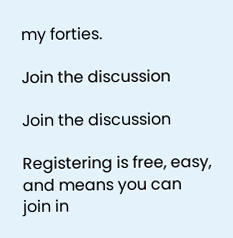my forties.

Join the discussion

Join the discussion

Registering is free, easy, and means you can join in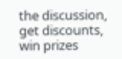the discussion, get discounts, win prizes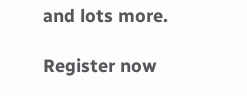and lots more.

Register now